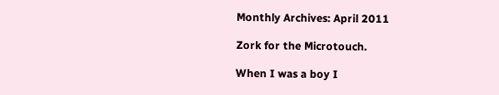Monthly Archives: April 2011

Zork for the Microtouch.

When I was a boy I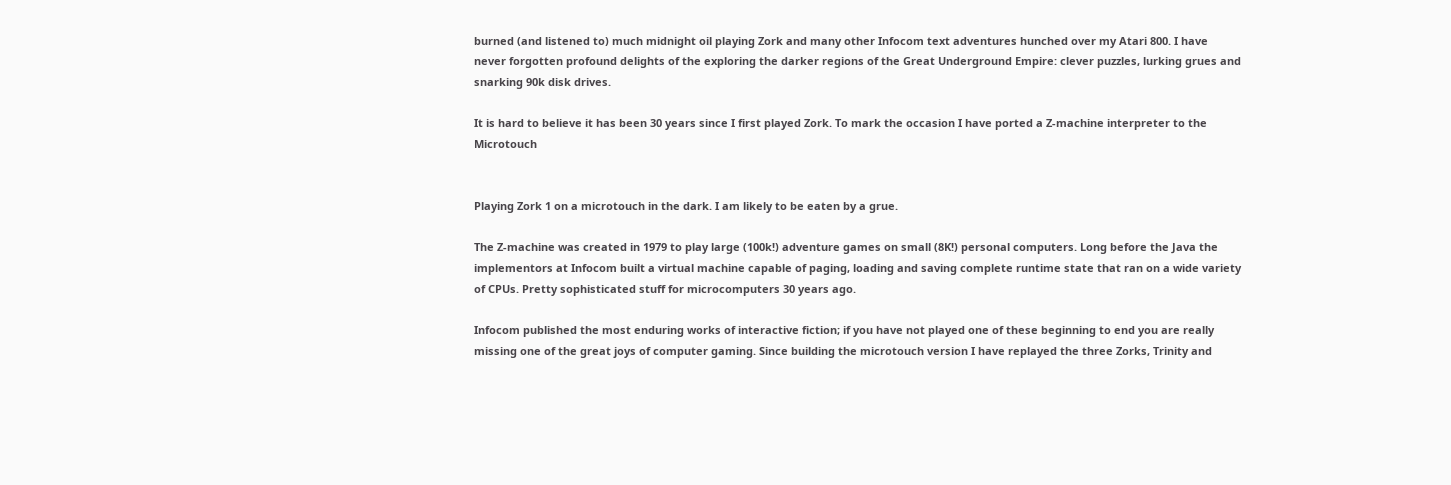burned (and listened to) much midnight oil playing Zork and many other Infocom text adventures hunched over my Atari 800. I have never forgotten profound delights of the exploring the darker regions of the Great Underground Empire: clever puzzles, lurking grues and snarking 90k disk drives.

It is hard to believe it has been 30 years since I first played Zork. To mark the occasion I have ported a Z-machine interpreter to the Microtouch


Playing Zork 1 on a microtouch in the dark. I am likely to be eaten by a grue.

The Z-machine was created in 1979 to play large (100k!) adventure games on small (8K!) personal computers. Long before the Java the implementors at Infocom built a virtual machine capable of paging, loading and saving complete runtime state that ran on a wide variety of CPUs. Pretty sophisticated stuff for microcomputers 30 years ago.

Infocom published the most enduring works of interactive fiction; if you have not played one of these beginning to end you are really missing one of the great joys of computer gaming. Since building the microtouch version I have replayed the three Zorks, Trinity and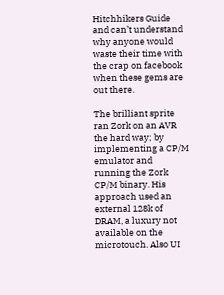Hitchhikers Guide and can’t understand why anyone would waste their time with the crap on facebook when these gems are out there.

The brilliant sprite ran Zork on an AVR the hard way; by implementing a CP/M emulator and running the Zork CP/M binary. His approach used an external 128k of DRAM, a luxury not available on the microtouch. Also UI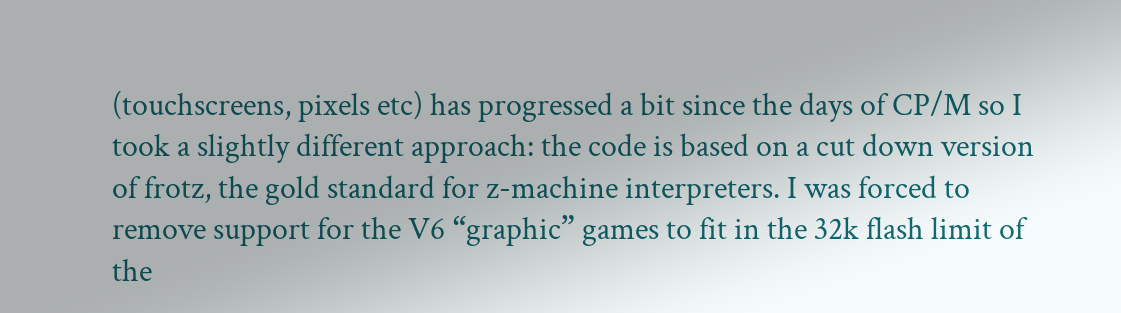(touchscreens, pixels etc) has progressed a bit since the days of CP/M so I took a slightly different approach: the code is based on a cut down version of frotz, the gold standard for z-machine interpreters. I was forced to remove support for the V6 “graphic” games to fit in the 32k flash limit of the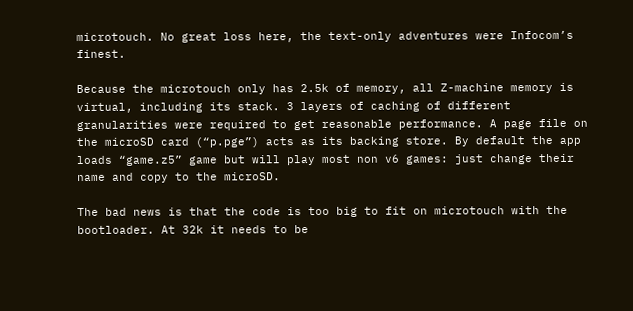microtouch. No great loss here, the text-only adventures were Infocom’s finest.

Because the microtouch only has 2.5k of memory, all Z-machine memory is virtual, including its stack. 3 layers of caching of different granularities were required to get reasonable performance. A page file on the microSD card (“p.pge”) acts as its backing store. By default the app loads “game.z5” game but will play most non v6 games: just change their name and copy to the microSD.

The bad news is that the code is too big to fit on microtouch with the bootloader. At 32k it needs to be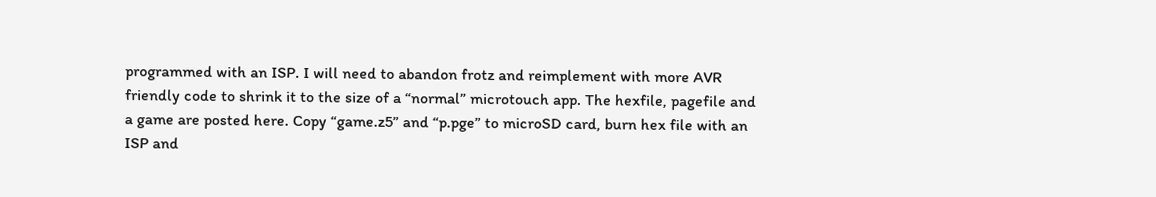programmed with an ISP. I will need to abandon frotz and reimplement with more AVR friendly code to shrink it to the size of a “normal” microtouch app. The hexfile, pagefile and a game are posted here. Copy “game.z5” and “p.pge” to microSD card, burn hex file with an ISP and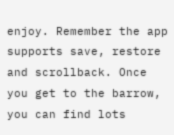enjoy. Remember the app supports save, restore and scrollback. Once you get to the barrow, you can find lots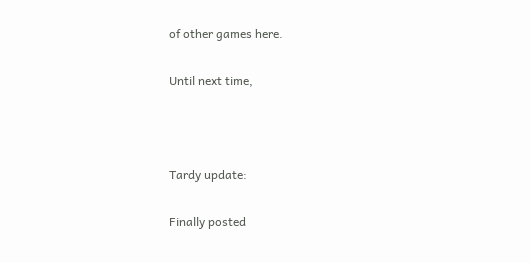of other games here.

Until next time,



Tardy update:

Finally posted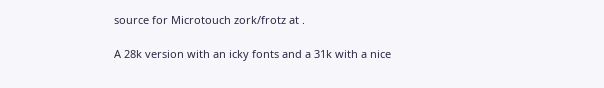source for Microtouch zork/frotz at .

A 28k version with an icky fonts and a 31k with a nice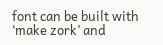font can be built with ‘make zork’ and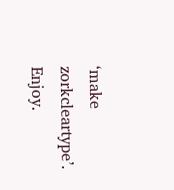‘make zorkcleartype’. Enjoy.